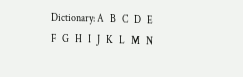Dictionary: A   B   C   D   E   F   G   H   I   J   K   L   M   N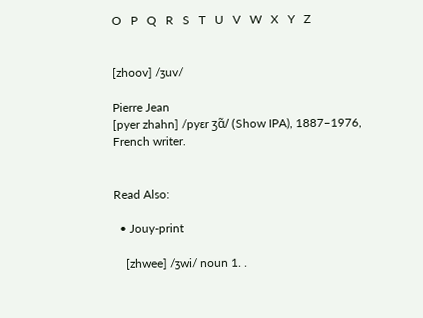O   P   Q   R   S   T   U   V   W   X   Y   Z


[zhoov] /ʒuv/

Pierre Jean
[pyer zhahn] /pyɛr ʒɑ̃/ (Show IPA), 1887–1976, French writer.


Read Also:

  • Jouy-print

    [zhwee] /ʒwi/ noun 1. .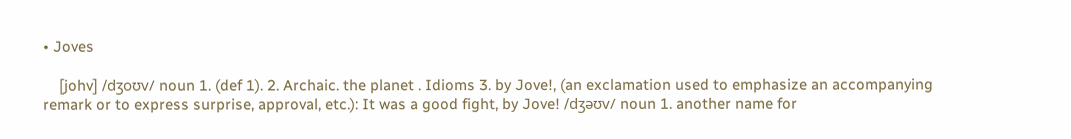• Joves

    [johv] /dʒoʊv/ noun 1. (def 1). 2. Archaic. the planet . Idioms 3. by Jove!, (an exclamation used to emphasize an accompanying remark or to express surprise, approval, etc.): It was a good fight, by Jove! /dʒəʊv/ noun 1. another name for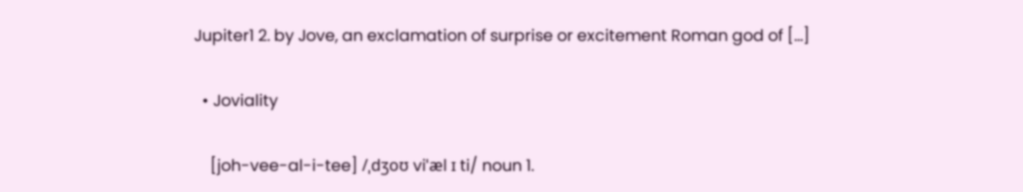Jupiter1 2. by Jove, an exclamation of surprise or excitement Roman god of […]

  • Joviality

    [joh-vee-al-i-tee] /ˌdʒoʊ viˈæl ɪ ti/ noun 1.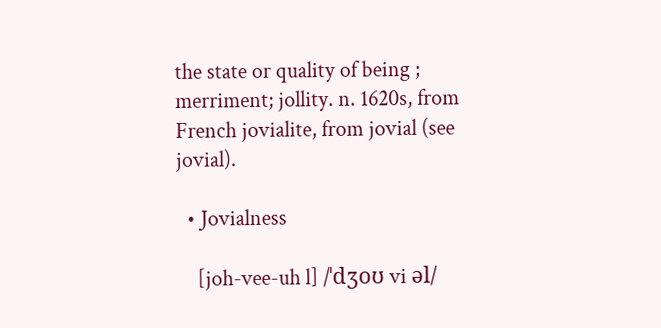the state or quality of being ; merriment; jollity. n. 1620s, from French jovialite, from jovial (see jovial).

  • Jovialness

    [joh-vee-uh l] /ˈdʒoʊ vi əl/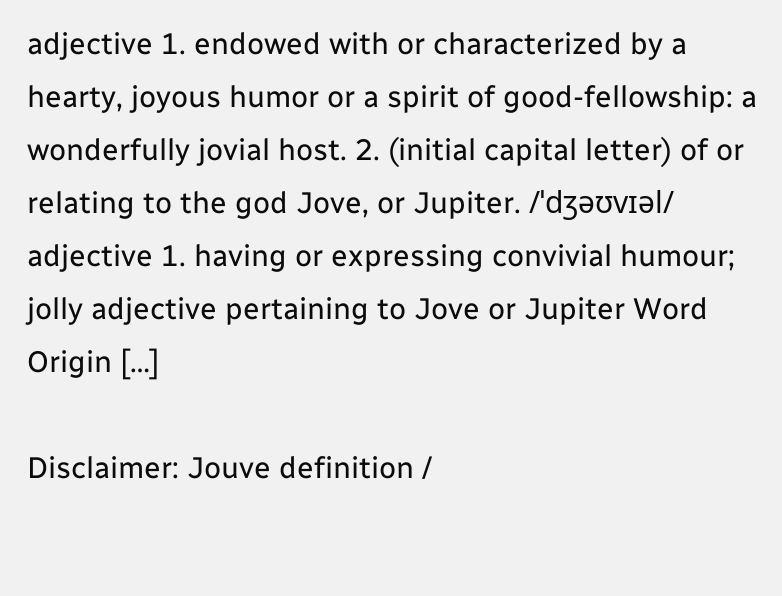adjective 1. endowed with or characterized by a hearty, joyous humor or a spirit of good-fellowship: a wonderfully jovial host. 2. (initial capital letter) of or relating to the god Jove, or Jupiter. /ˈdʒəʊvɪəl/ adjective 1. having or expressing convivial humour; jolly adjective pertaining to Jove or Jupiter Word Origin […]

Disclaimer: Jouve definition /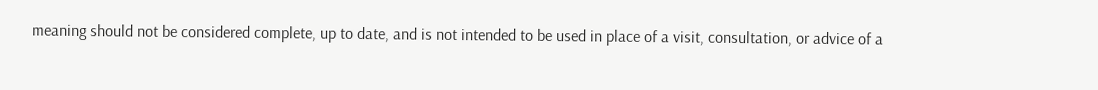meaning should not be considered complete, up to date, and is not intended to be used in place of a visit, consultation, or advice of a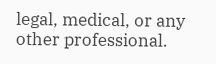legal, medical, or any other professional.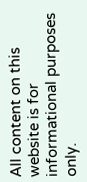All content on this website is for informational purposes only.